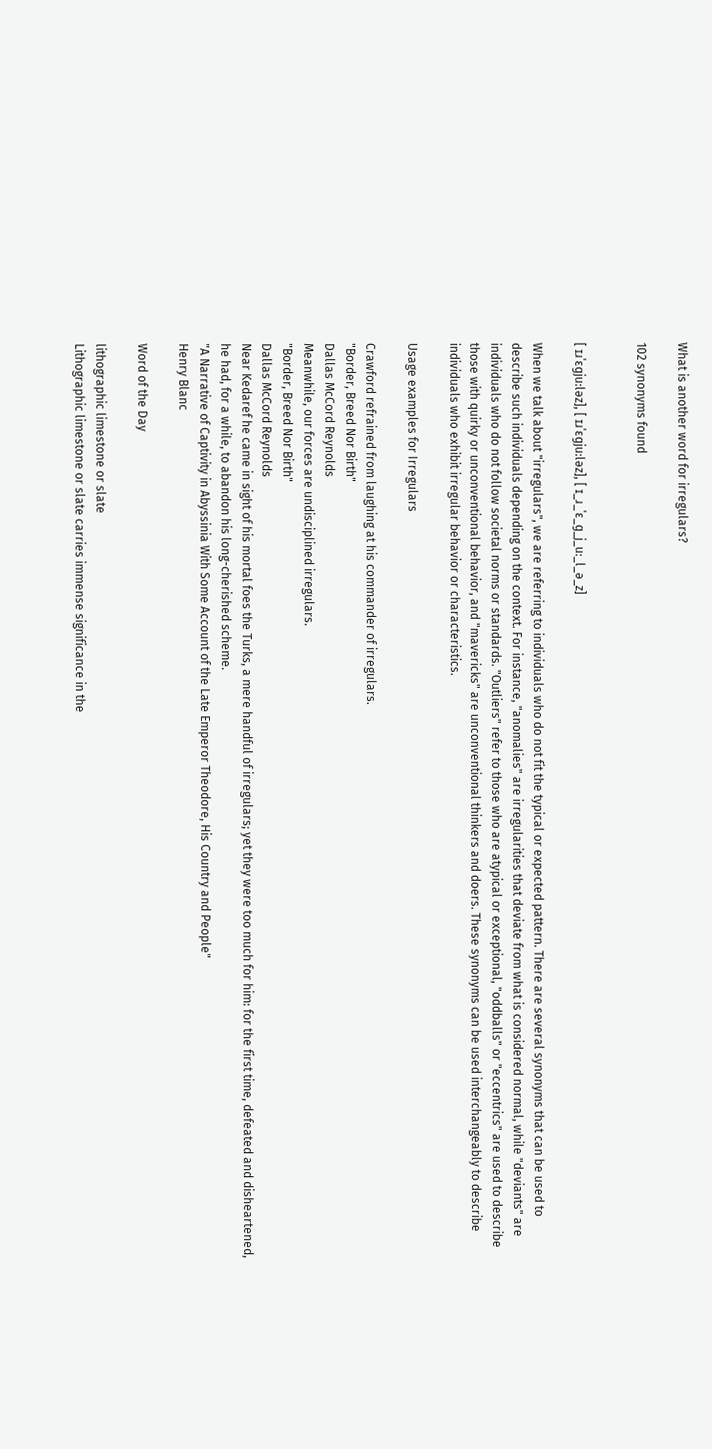What is another word for irregulars?

102 synonyms found


[ ɪɹˈɛɡjuːləz], [ ɪɹˈɛɡjuːləz], [ ɪ_ɹ_ˈɛ_ɡ_j_uː_l_ə_z]

When we talk about "irregulars", we are referring to individuals who do not fit the typical or expected pattern. There are several synonyms that can be used to describe such individuals depending on the context. For instance, "anomalies" are irregularities that deviate from what is considered normal, while "deviants" are individuals who do not follow societal norms or standards. "Outliers" refer to those who are atypical or exceptional, "oddballs" or "eccentrics" are used to describe those with quirky or unconventional behavior, and "mavericks" are unconventional thinkers and doers. These synonyms can be used interchangeably to describe individuals who exhibit irregular behavior or characteristics.

Usage examples for Irregulars

Crawford refrained from laughing at his commander of irregulars.
"Border, Breed Nor Birth"
Dallas McCord Reynolds
Meanwhile, our forces are undisciplined irregulars.
"Border, Breed Nor Birth"
Dallas McCord Reynolds
Near Kedaref he came in sight of his mortal foes the Turks, a mere handful of irregulars; yet they were too much for him: for the first time, defeated and disheartened, he had, for a while, to abandon his long-cherished scheme.
"A Narrative of Captivity in Abyssinia With Some Account of the Late Emperor Theodore, His Country and People"
Henry Blanc

Word of the Day

lithographic limestone or slate
Lithographic limestone or slate carries immense significance in the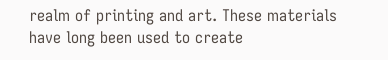realm of printing and art. These materials have long been used to create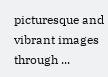picturesque and vibrant images through ...